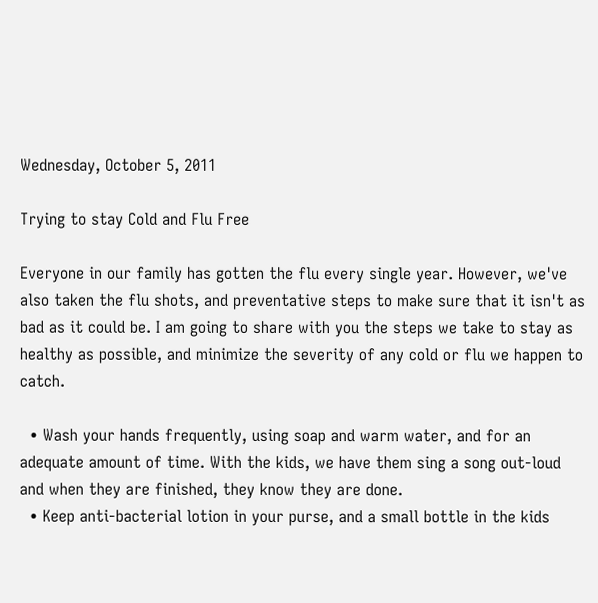Wednesday, October 5, 2011

Trying to stay Cold and Flu Free

Everyone in our family has gotten the flu every single year. However, we've also taken the flu shots, and preventative steps to make sure that it isn't as bad as it could be. I am going to share with you the steps we take to stay as healthy as possible, and minimize the severity of any cold or flu we happen to catch.

  • Wash your hands frequently, using soap and warm water, and for an adequate amount of time. With the kids, we have them sing a song out-loud and when they are finished, they know they are done.
  • Keep anti-bacterial lotion in your purse, and a small bottle in the kids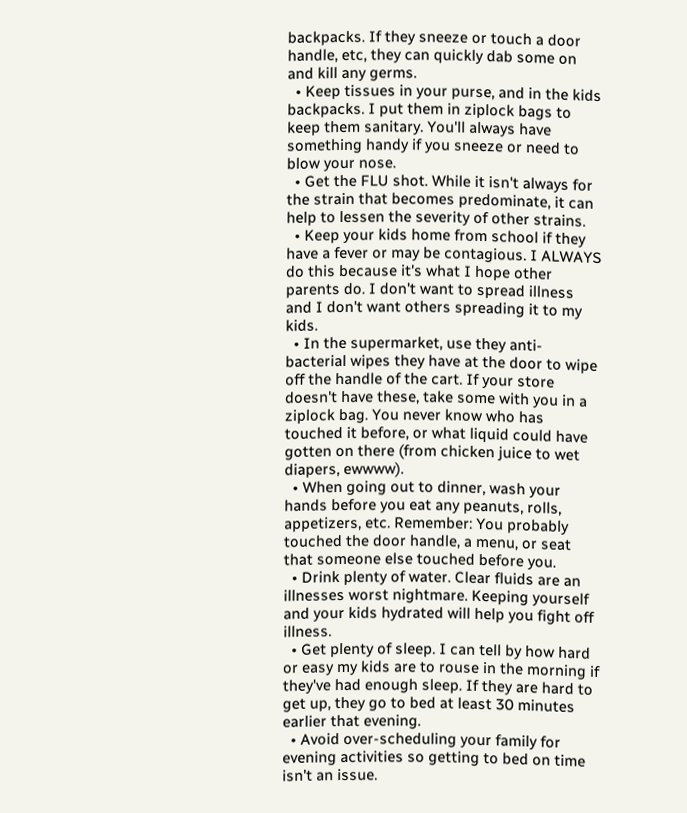backpacks. If they sneeze or touch a door handle, etc, they can quickly dab some on and kill any germs.
  • Keep tissues in your purse, and in the kids backpacks. I put them in ziplock bags to keep them sanitary. You'll always have something handy if you sneeze or need to blow your nose.
  • Get the FLU shot. While it isn't always for the strain that becomes predominate, it can help to lessen the severity of other strains.
  • Keep your kids home from school if they have a fever or may be contagious. I ALWAYS do this because it's what I hope other parents do. I don't want to spread illness and I don't want others spreading it to my kids.
  • In the supermarket, use they anti-bacterial wipes they have at the door to wipe off the handle of the cart. If your store doesn't have these, take some with you in a ziplock bag. You never know who has touched it before, or what liquid could have gotten on there (from chicken juice to wet diapers, ewwww).
  • When going out to dinner, wash your hands before you eat any peanuts, rolls, appetizers, etc. Remember: You probably touched the door handle, a menu, or seat that someone else touched before you.
  • Drink plenty of water. Clear fluids are an illnesses worst nightmare. Keeping yourself and your kids hydrated will help you fight off illness.
  • Get plenty of sleep. I can tell by how hard or easy my kids are to rouse in the morning if they've had enough sleep. If they are hard to get up, they go to bed at least 30 minutes earlier that evening.
  • Avoid over-scheduling your family for evening activities so getting to bed on time isn't an issue.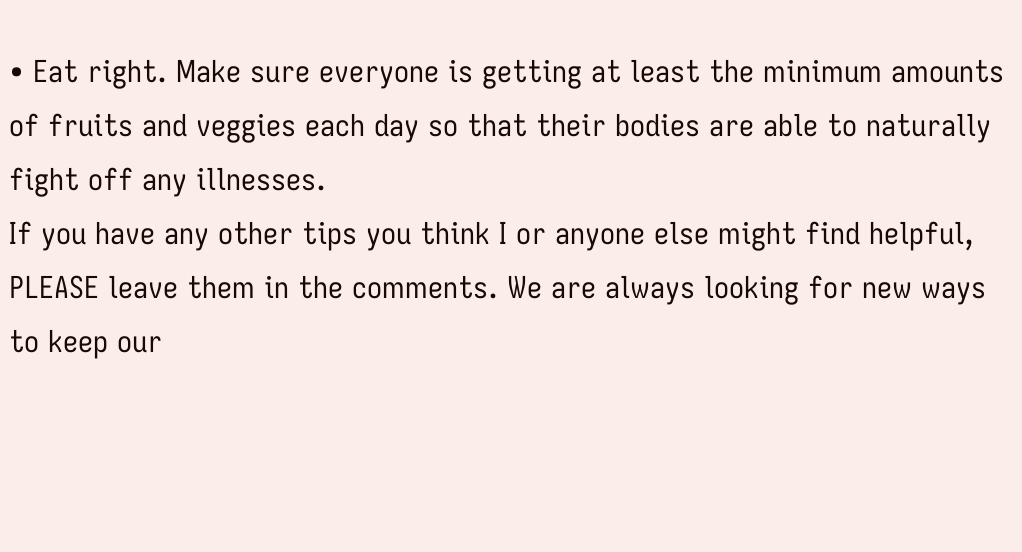• Eat right. Make sure everyone is getting at least the minimum amounts of fruits and veggies each day so that their bodies are able to naturally fight off any illnesses.
If you have any other tips you think I or anyone else might find helpful, PLEASE leave them in the comments. We are always looking for new ways to keep our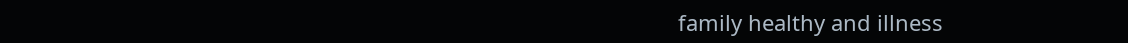family healthy and illness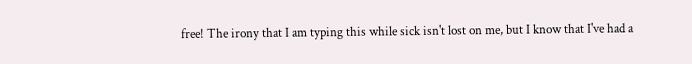free! The irony that I am typing this while sick isn't lost on me, but I know that I've had a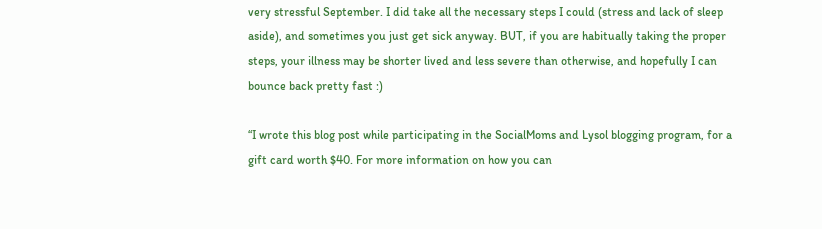very stressful September. I did take all the necessary steps I could (stress and lack of sleep aside), and sometimes you just get sick anyway. BUT, if you are habitually taking the proper steps, your illness may be shorter lived and less severe than otherwise, and hopefully I can bounce back pretty fast :)

“I wrote this blog post while participating in the SocialMoms and Lysol blogging program, for a gift card worth $40. For more information on how you can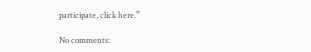participate, click here.”

No comments: